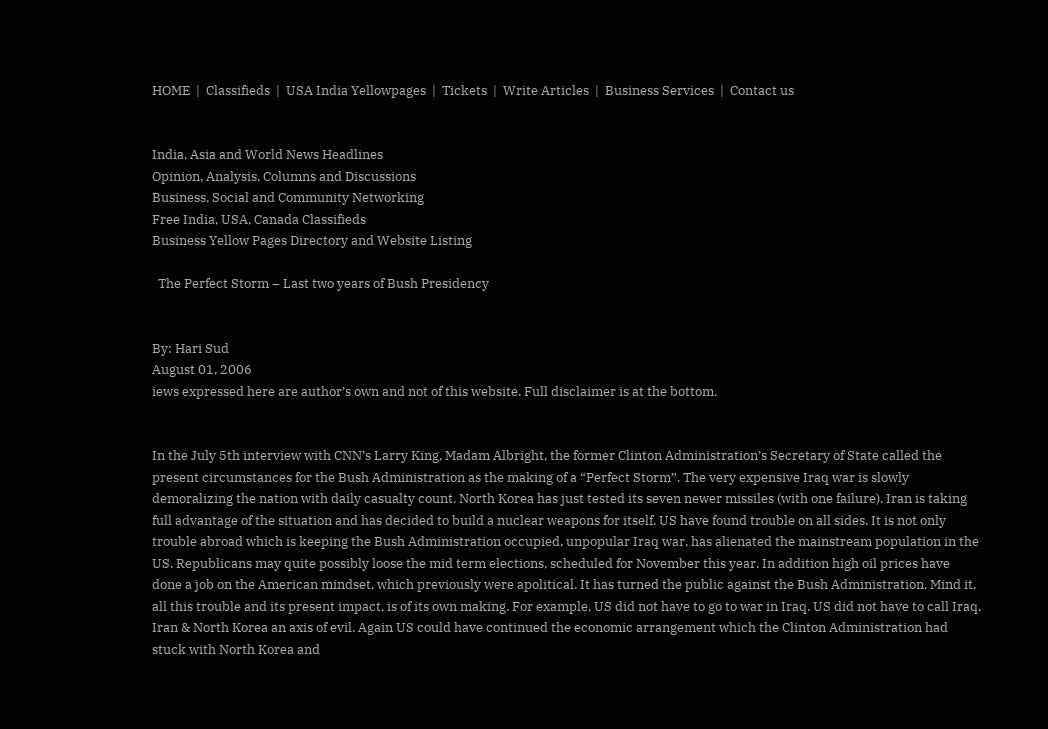HOME  |  Classifieds  |  USA India Yellowpages  |  Tickets  |  Write Articles  |  Business Services  |  Contact us


India, Asia and World News Headlines
Opinion, Analysis, Columns and Discussions
Business, Social and Community Networking
Free India, USA, Canada Classifieds
Business Yellow Pages Directory and Website Listing

  The Perfect Storm – Last two years of Bush Presidency


By: Hari Sud
August 01, 2006
iews expressed here are author’s own and not of this website. Full disclaimer is at the bottom.


In the July 5th interview with CNN’s Larry King, Madam Albright, the former Clinton Administration’s Secretary of State called the present circumstances for the Bush Administration as the making of a “Perfect Storm”. The very expensive Iraq war is slowly demoralizing the nation with daily casualty count. North Korea has just tested its seven newer missiles (with one failure). Iran is taking full advantage of the situation and has decided to build a nuclear weapons for itself. US have found trouble on all sides. It is not only trouble abroad which is keeping the Bush Administration occupied, unpopular Iraq war, has alienated the mainstream population in the US. Republicans may quite possibly loose the mid term elections, scheduled for November this year. In addition high oil prices have done a job on the American mindset, which previously were apolitical. It has turned the public against the Bush Administration. Mind it, all this trouble and its present impact, is of its own making. For example, US did not have to go to war in Iraq. US did not have to call Iraq, Iran & North Korea an axis of evil. Again US could have continued the economic arrangement which the Clinton Administration had stuck with North Korea and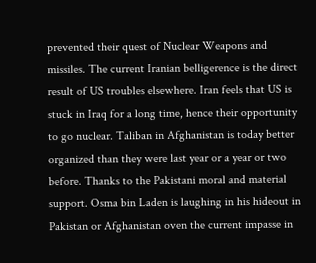prevented their quest of Nuclear Weapons and missiles. The current Iranian belligerence is the direct result of US troubles elsewhere. Iran feels that US is stuck in Iraq for a long time, hence their opportunity to go nuclear. Taliban in Afghanistan is today better organized than they were last year or a year or two before. Thanks to the Pakistani moral and material support. Osma bin Laden is laughing in his hideout in Pakistan or Afghanistan oven the current impasse in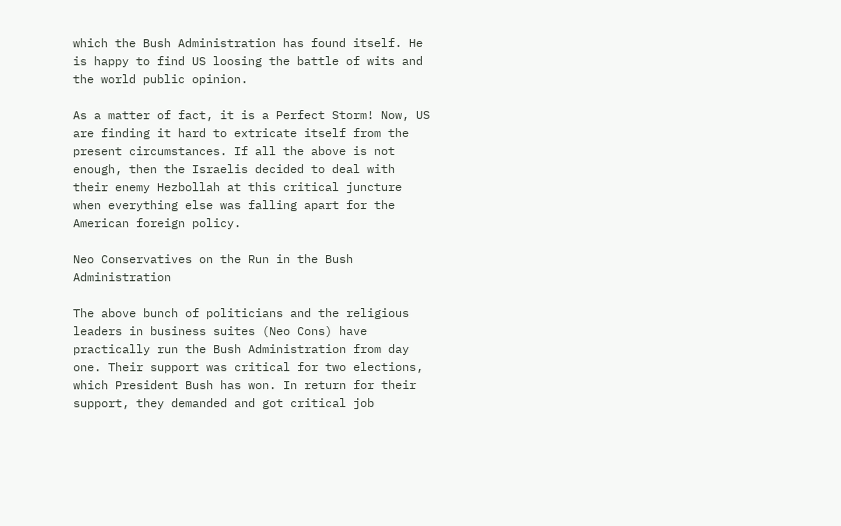which the Bush Administration has found itself. He is happy to find US loosing the battle of wits and the world public opinion.

As a matter of fact, it is a Perfect Storm! Now, US are finding it hard to extricate itself from the present circumstances. If all the above is not enough, then the Israelis decided to deal with their enemy Hezbollah at this critical juncture when everything else was falling apart for the American foreign policy.

Neo Conservatives on the Run in the Bush Administration

The above bunch of politicians and the religious leaders in business suites (Neo Cons) have practically run the Bush Administration from day one. Their support was critical for two elections, which President Bush has won. In return for their support, they demanded and got critical job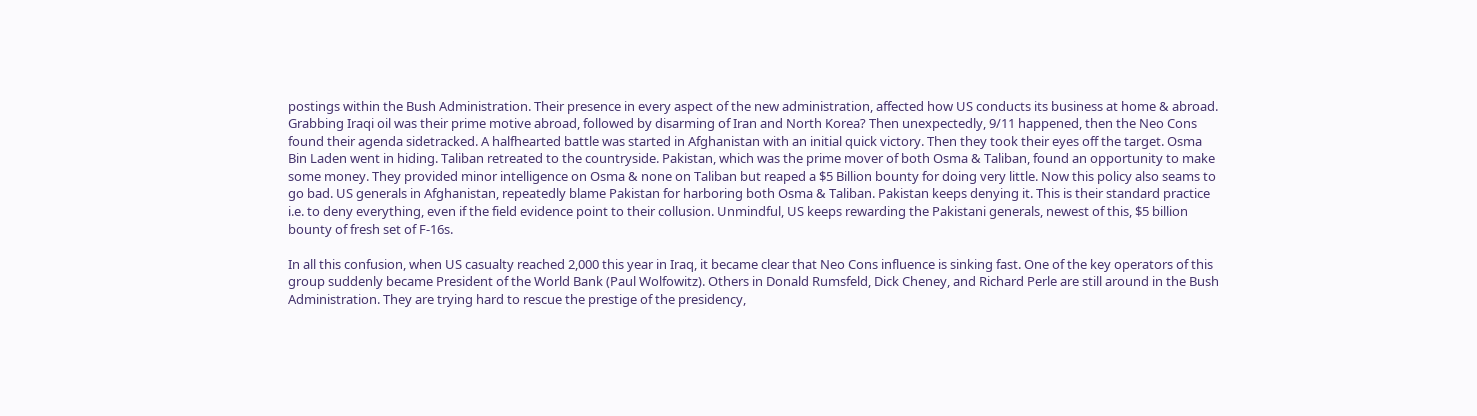postings within the Bush Administration. Their presence in every aspect of the new administration, affected how US conducts its business at home & abroad. Grabbing Iraqi oil was their prime motive abroad, followed by disarming of Iran and North Korea? Then unexpectedly, 9/11 happened, then the Neo Cons found their agenda sidetracked. A halfhearted battle was started in Afghanistan with an initial quick victory. Then they took their eyes off the target. Osma Bin Laden went in hiding. Taliban retreated to the countryside. Pakistan, which was the prime mover of both Osma & Taliban, found an opportunity to make some money. They provided minor intelligence on Osma & none on Taliban but reaped a $5 Billion bounty for doing very little. Now this policy also seams to go bad. US generals in Afghanistan, repeatedly blame Pakistan for harboring both Osma & Taliban. Pakistan keeps denying it. This is their standard practice i.e. to deny everything, even if the field evidence point to their collusion. Unmindful, US keeps rewarding the Pakistani generals, newest of this, $5 billion bounty of fresh set of F-16s.

In all this confusion, when US casualty reached 2,000 this year in Iraq, it became clear that Neo Cons influence is sinking fast. One of the key operators of this group suddenly became President of the World Bank (Paul Wolfowitz). Others in Donald Rumsfeld, Dick Cheney, and Richard Perle are still around in the Bush Administration. They are trying hard to rescue the prestige of the presidency,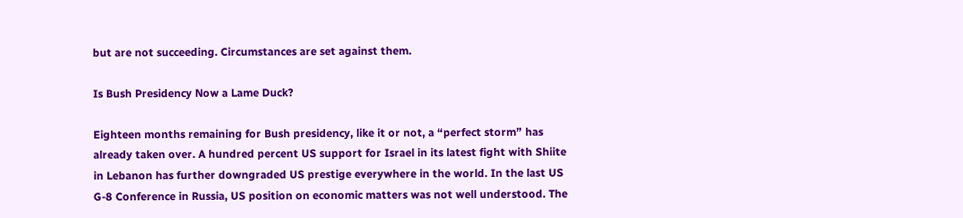but are not succeeding. Circumstances are set against them.

Is Bush Presidency Now a Lame Duck?

Eighteen months remaining for Bush presidency, like it or not, a “perfect storm” has already taken over. A hundred percent US support for Israel in its latest fight with Shiite in Lebanon has further downgraded US prestige everywhere in the world. In the last US G-8 Conference in Russia, US position on economic matters was not well understood. The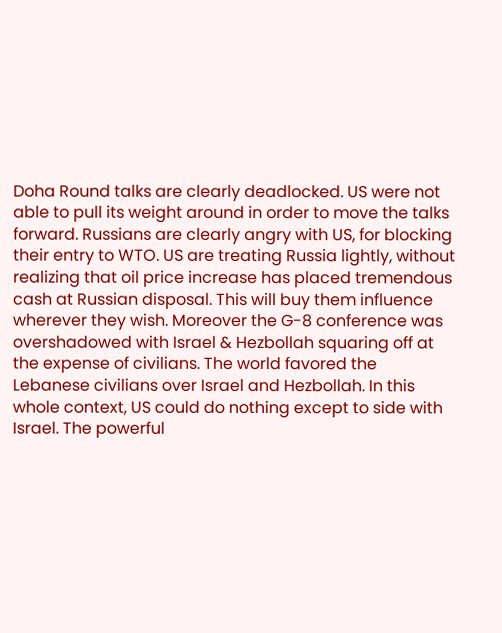Doha Round talks are clearly deadlocked. US were not able to pull its weight around in order to move the talks forward. Russians are clearly angry with US, for blocking their entry to WTO. US are treating Russia lightly, without realizing that oil price increase has placed tremendous cash at Russian disposal. This will buy them influence wherever they wish. Moreover the G-8 conference was overshadowed with Israel & Hezbollah squaring off at the expense of civilians. The world favored the Lebanese civilians over Israel and Hezbollah. In this whole context, US could do nothing except to side with Israel. The powerful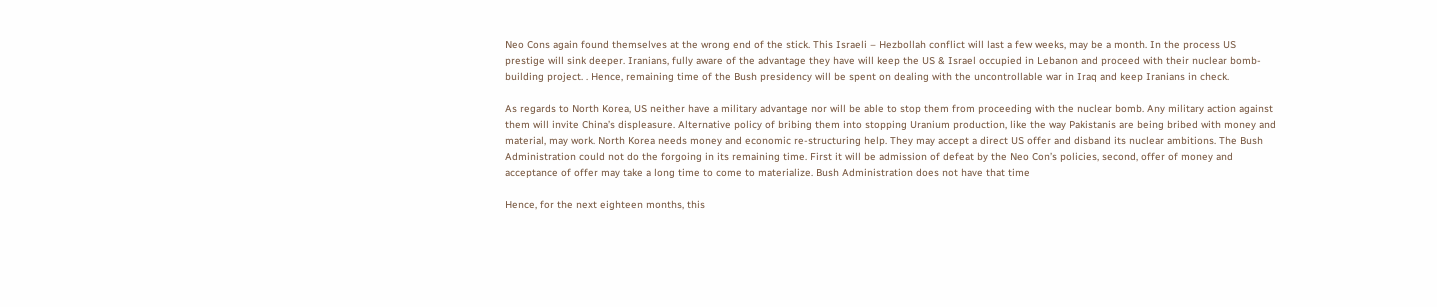Neo Cons again found themselves at the wrong end of the stick. This Israeli – Hezbollah conflict will last a few weeks, may be a month. In the process US prestige will sink deeper. Iranians, fully aware of the advantage they have will keep the US & Israel occupied in Lebanon and proceed with their nuclear bomb-building project. . Hence, remaining time of the Bush presidency will be spent on dealing with the uncontrollable war in Iraq and keep Iranians in check.

As regards to North Korea, US neither have a military advantage nor will be able to stop them from proceeding with the nuclear bomb. Any military action against them will invite China’s displeasure. Alternative policy of bribing them into stopping Uranium production, like the way Pakistanis are being bribed with money and material, may work. North Korea needs money and economic re-structuring help. They may accept a direct US offer and disband its nuclear ambitions. The Bush Administration could not do the forgoing in its remaining time. First it will be admission of defeat by the Neo Con’s policies, second, offer of money and acceptance of offer may take a long time to come to materialize. Bush Administration does not have that time

Hence, for the next eighteen months, this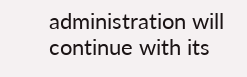administration will continue with its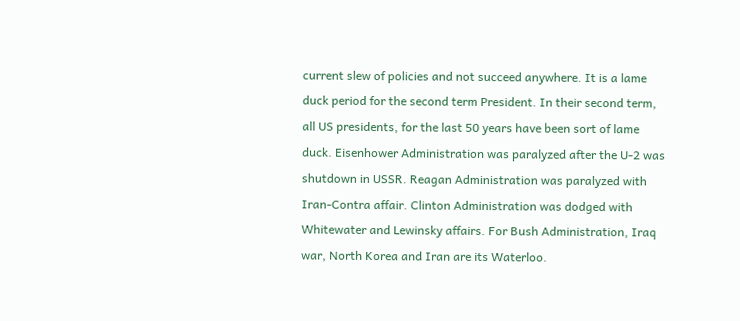current slew of policies and not succeed anywhere. It is a lame duck period for the second term President. In their second term, all US presidents, for the last 50 years have been sort of lame duck. Eisenhower Administration was paralyzed after the U-2 was shutdown in USSR. Reagan Administration was paralyzed with Iran-Contra affair. Clinton Administration was dodged with Whitewater and Lewinsky affairs. For Bush Administration, Iraq war, North Korea and Iran are its Waterloo.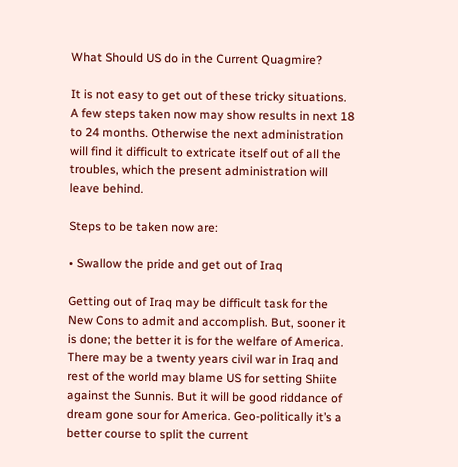What Should US do in the Current Quagmire?

It is not easy to get out of these tricky situations. A few steps taken now may show results in next 18 to 24 months. Otherwise the next administration will find it difficult to extricate itself out of all the troubles, which the present administration will leave behind.

Steps to be taken now are:

• Swallow the pride and get out of Iraq

Getting out of Iraq may be difficult task for the New Cons to admit and accomplish. But, sooner it is done; the better it is for the welfare of America. There may be a twenty years civil war in Iraq and rest of the world may blame US for setting Shiite against the Sunnis. But it will be good riddance of dream gone sour for America. Geo-politically it’s a better course to split the current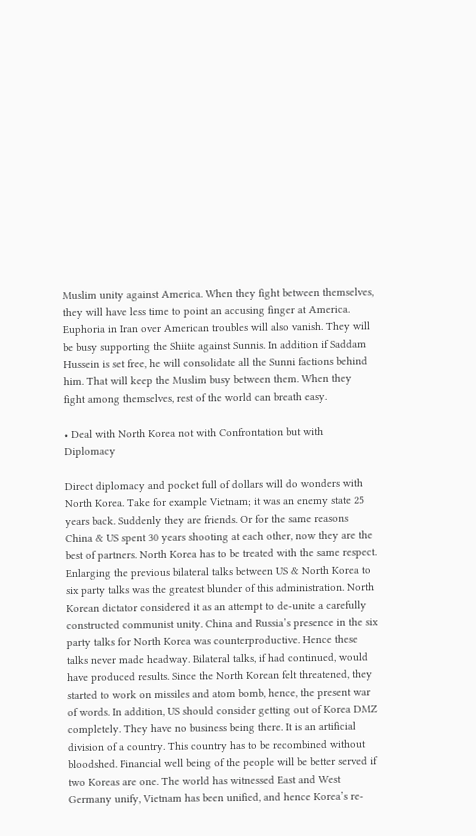Muslim unity against America. When they fight between themselves, they will have less time to point an accusing finger at America. Euphoria in Iran over American troubles will also vanish. They will be busy supporting the Shiite against Sunnis. In addition if Saddam Hussein is set free, he will consolidate all the Sunni factions behind him. That will keep the Muslim busy between them. When they fight among themselves, rest of the world can breath easy.

• Deal with North Korea not with Confrontation but with Diplomacy

Direct diplomacy and pocket full of dollars will do wonders with North Korea. Take for example Vietnam; it was an enemy state 25 years back. Suddenly they are friends. Or for the same reasons China & US spent 30 years shooting at each other, now they are the best of partners. North Korea has to be treated with the same respect. Enlarging the previous bilateral talks between US & North Korea to six party talks was the greatest blunder of this administration. North Korean dictator considered it as an attempt to de-unite a carefully constructed communist unity. China and Russia’s presence in the six party talks for North Korea was counterproductive. Hence these talks never made headway. Bilateral talks, if had continued, would have produced results. Since the North Korean felt threatened, they started to work on missiles and atom bomb, hence, the present war of words. In addition, US should consider getting out of Korea DMZ completely. They have no business being there. It is an artificial division of a country. This country has to be recombined without bloodshed. Financial well being of the people will be better served if two Koreas are one. The world has witnessed East and West Germany unify, Vietnam has been unified, and hence Korea’s re-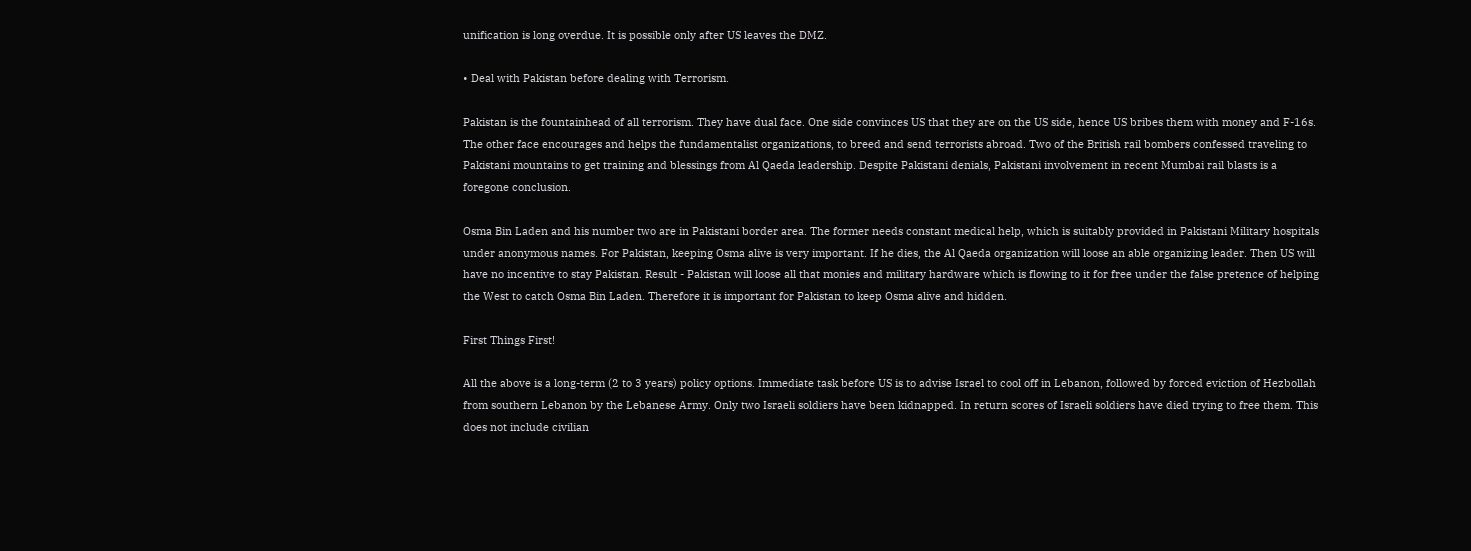unification is long overdue. It is possible only after US leaves the DMZ.

• Deal with Pakistan before dealing with Terrorism.

Pakistan is the fountainhead of all terrorism. They have dual face. One side convinces US that they are on the US side, hence US bribes them with money and F-16s. The other face encourages and helps the fundamentalist organizations, to breed and send terrorists abroad. Two of the British rail bombers confessed traveling to Pakistani mountains to get training and blessings from Al Qaeda leadership. Despite Pakistani denials, Pakistani involvement in recent Mumbai rail blasts is a foregone conclusion.

Osma Bin Laden and his number two are in Pakistani border area. The former needs constant medical help, which is suitably provided in Pakistani Military hospitals under anonymous names. For Pakistan, keeping Osma alive is very important. If he dies, the Al Qaeda organization will loose an able organizing leader. Then US will have no incentive to stay Pakistan. Result - Pakistan will loose all that monies and military hardware which is flowing to it for free under the false pretence of helping the West to catch Osma Bin Laden. Therefore it is important for Pakistan to keep Osma alive and hidden.

First Things First!

All the above is a long-term (2 to 3 years) policy options. Immediate task before US is to advise Israel to cool off in Lebanon, followed by forced eviction of Hezbollah from southern Lebanon by the Lebanese Army. Only two Israeli soldiers have been kidnapped. In return scores of Israeli soldiers have died trying to free them. This does not include civilian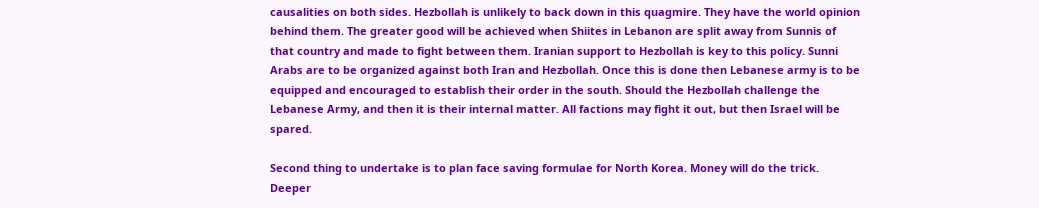causalities on both sides. Hezbollah is unlikely to back down in this quagmire. They have the world opinion behind them. The greater good will be achieved when Shiites in Lebanon are split away from Sunnis of that country and made to fight between them. Iranian support to Hezbollah is key to this policy. Sunni Arabs are to be organized against both Iran and Hezbollah. Once this is done then Lebanese army is to be equipped and encouraged to establish their order in the south. Should the Hezbollah challenge the Lebanese Army, and then it is their internal matter. All factions may fight it out, but then Israel will be spared.

Second thing to undertake is to plan face saving formulae for North Korea. Money will do the trick. Deeper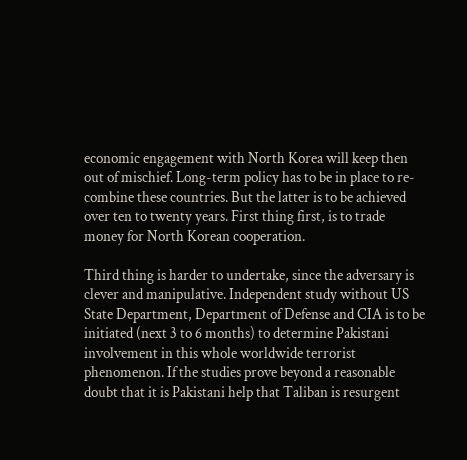economic engagement with North Korea will keep then out of mischief. Long-term policy has to be in place to re-combine these countries. But the latter is to be achieved over ten to twenty years. First thing first, is to trade money for North Korean cooperation.

Third thing is harder to undertake, since the adversary is clever and manipulative. Independent study without US State Department, Department of Defense and CIA is to be initiated (next 3 to 6 months) to determine Pakistani involvement in this whole worldwide terrorist phenomenon. If the studies prove beyond a reasonable doubt that it is Pakistani help that Taliban is resurgent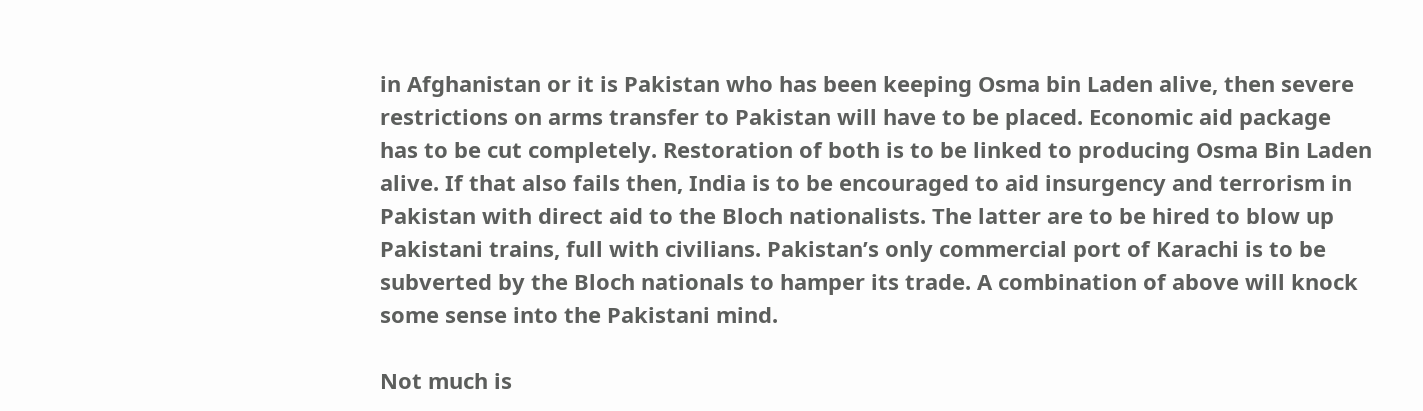in Afghanistan or it is Pakistan who has been keeping Osma bin Laden alive, then severe restrictions on arms transfer to Pakistan will have to be placed. Economic aid package has to be cut completely. Restoration of both is to be linked to producing Osma Bin Laden alive. If that also fails then, India is to be encouraged to aid insurgency and terrorism in Pakistan with direct aid to the Bloch nationalists. The latter are to be hired to blow up Pakistani trains, full with civilians. Pakistan’s only commercial port of Karachi is to be subverted by the Bloch nationals to hamper its trade. A combination of above will knock some sense into the Pakistani mind.

Not much is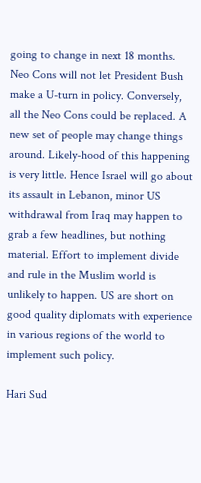going to change in next 18 months. Neo Cons will not let President Bush make a U-turn in policy. Conversely, all the Neo Cons could be replaced. A new set of people may change things around. Likely-hood of this happening is very little. Hence Israel will go about its assault in Lebanon, minor US withdrawal from Iraq may happen to grab a few headlines, but nothing material. Effort to implement divide and rule in the Muslim world is unlikely to happen. US are short on good quality diplomats with experience in various regions of the world to implement such policy.

Hari Sud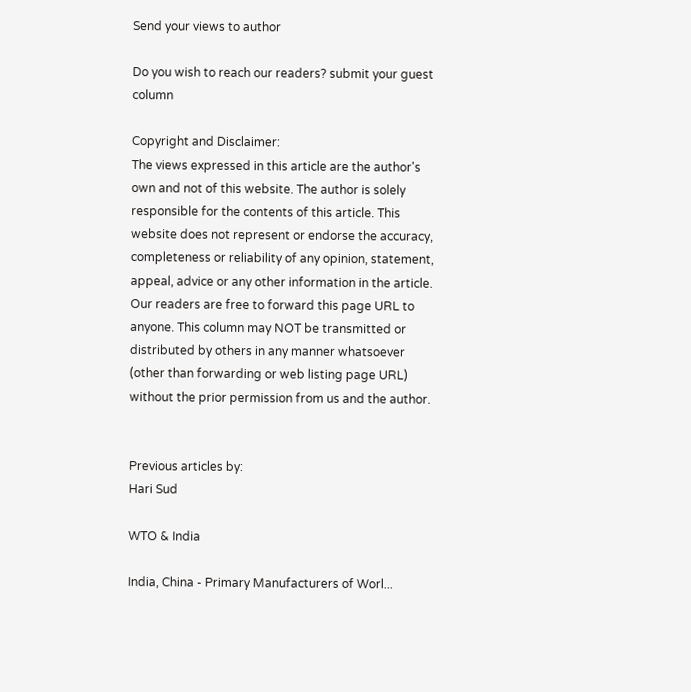Send your views to author

Do you wish to reach our readers? submit your guest column

Copyright and Disclaimer:
The views expressed in this article are the author's own and not of this website. The author is solely responsible for the contents of this article. This website does not represent or endorse the accuracy, completeness or reliability of any opinion, statement, appeal, advice or any other information in the article. Our readers are free to forward this page URL to anyone. This column may NOT be transmitted or distributed by others in any manner whatsoever (other than forwarding or web listing page URL) without the prior permission from us and the author.


Previous articles by:
Hari Sud

WTO & India

India, China - Primary Manufacturers of Worl...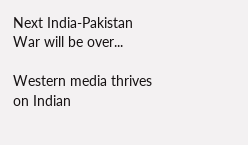Next India-Pakistan War will be over...

Western media thrives on Indian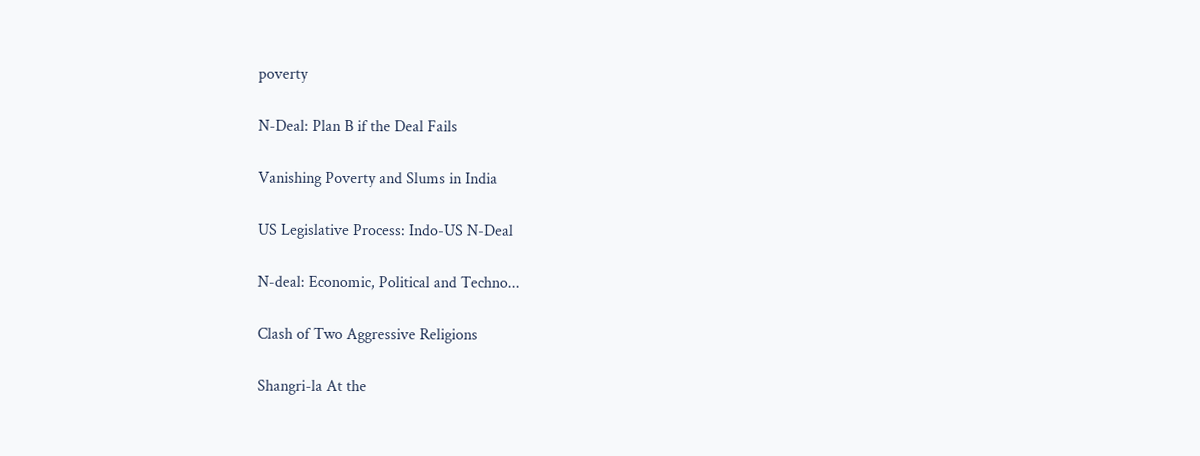poverty

N-Deal: Plan B if the Deal Fails

Vanishing Poverty and Slums in India

US Legislative Process: Indo-US N-Deal

N-deal: Economic, Political and Techno...

Clash of Two Aggressive Religions

Shangri-la At the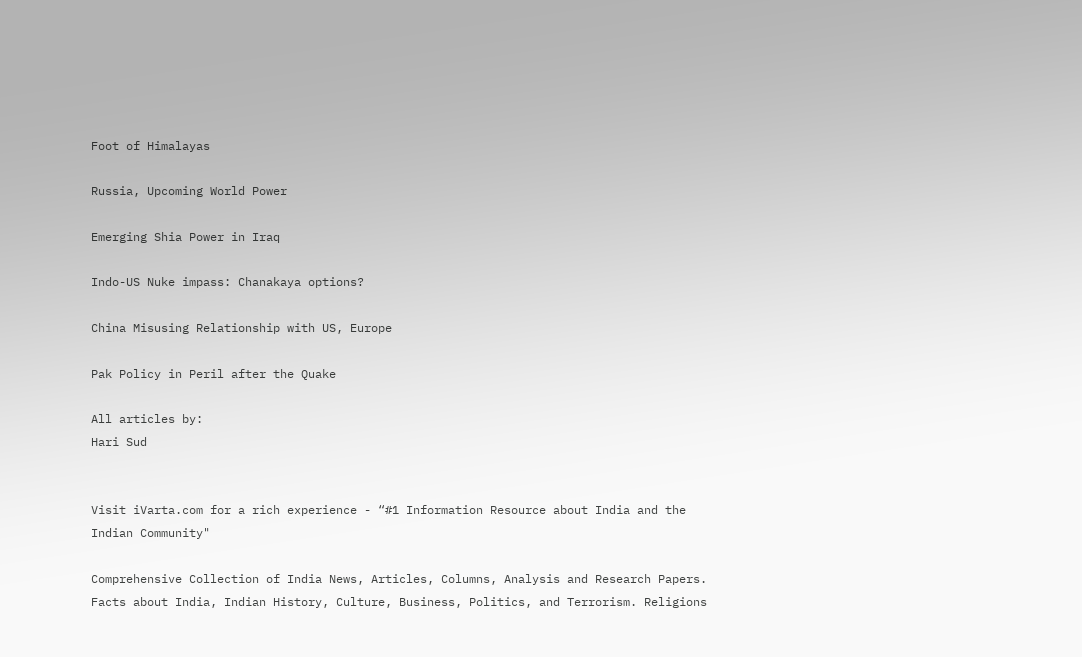Foot of Himalayas

Russia, Upcoming World Power

Emerging Shia Power in Iraq

Indo-US Nuke impass: Chanakaya options?

China Misusing Relationship with US, Europe

Pak Policy in Peril after the Quake

All articles by:
Hari Sud


Visit iVarta.com for a rich experience - “#1 Information Resource about India and the Indian Community"

Comprehensive Collection of India News, Articles, Columns, Analysis and Research Papers. Facts about India, Indian History, Culture, Business, Politics, and Terrorism. Religions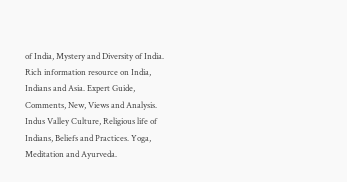of India, Mystery and Diversity of India. Rich information resource on India, Indians and Asia. Expert Guide, Comments, New, Views and Analysis. Indus Valley Culture, Religious life of Indians, Beliefs and Practices. Yoga, Meditation and Ayurveda.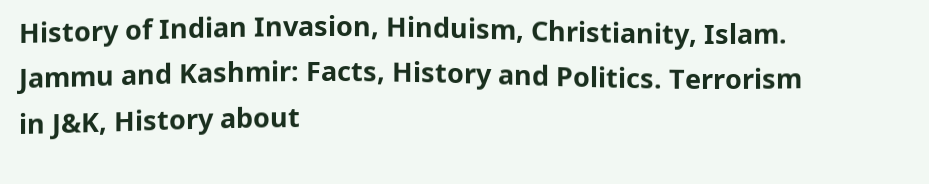History of Indian Invasion, Hinduism, Christianity, Islam. Jammu and Kashmir: Facts, History and Politics. Terrorism in J&K, History about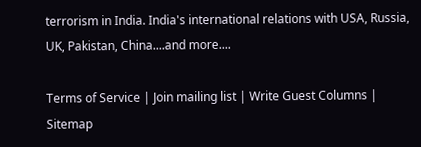terrorism in India. India's international relations with USA, Russia, UK, Pakistan, China....and more....

Terms of Service | Join mailing list | Write Guest Columns | Sitemap